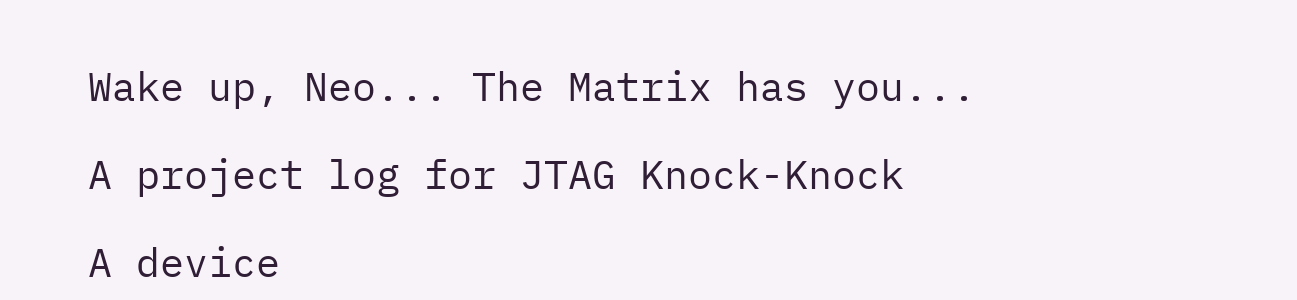Wake up, Neo... The Matrix has you...

A project log for JTAG Knock-Knock

A device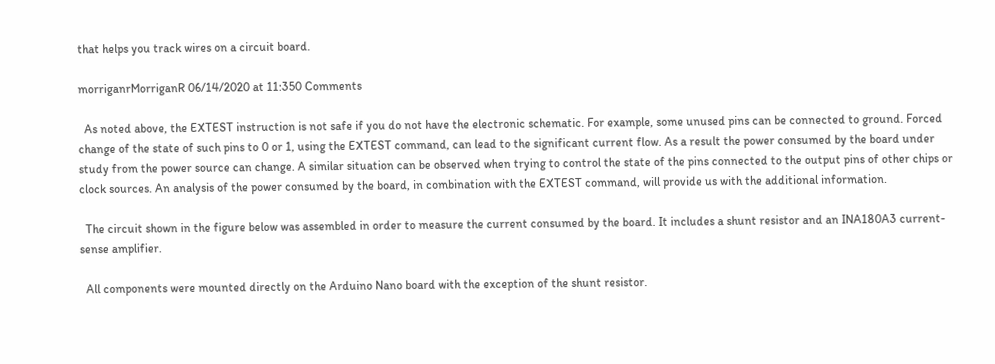that helps you track wires on a circuit board.

morriganrMorriganR 06/14/2020 at 11:350 Comments

  As noted above, the EXTEST instruction is not safe if you do not have the electronic schematic. For example, some unused pins can be connected to ground. Forced change of the state of such pins to 0 or 1, using the EXTEST command, can lead to the significant current flow. As a result the power consumed by the board under study from the power source can change. A similar situation can be observed when trying to control the state of the pins connected to the output pins of other chips or clock sources. An analysis of the power consumed by the board, in combination with the EXTEST command, will provide us with the additional information.

  The circuit shown in the figure below was assembled in order to measure the current consumed by the board. It includes a shunt resistor and an INA180A3 current-sense amplifier.

  All components were mounted directly on the Arduino Nano board with the exception of the shunt resistor.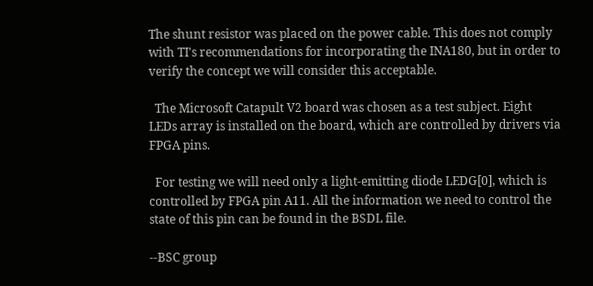The shunt resistor was placed on the power cable. This does not comply with TI's recommendations for incorporating the INA180, but in order to verify the concept we will consider this acceptable.

  The Microsoft Catapult V2 board was chosen as a test subject. Eight LEDs array is installed on the board, which are controlled by drivers via FPGA pins.

  For testing we will need only a light-emitting diode LEDG[0], which is controlled by FPGA pin A11. All the information we need to control the state of this pin can be found in the BSDL file.

--BSC group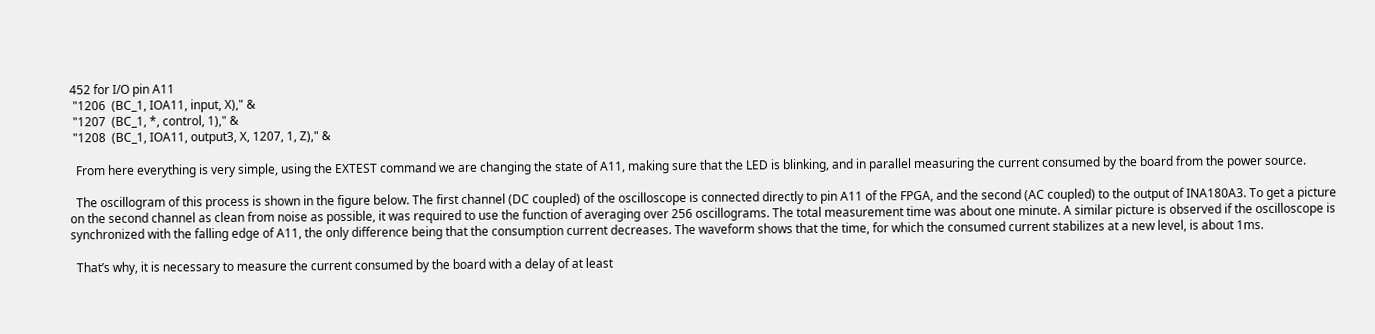452 for I/O pin A11
 "1206  (BC_1, IOA11, input, X)," &
 "1207  (BC_1, *, control, 1)," &
 "1208  (BC_1, IOA11, output3, X, 1207, 1, Z)," &

  From here everything is very simple, using the EXTEST command we are changing the state of A11, making sure that the LED is blinking, and in parallel measuring the current consumed by the board from the power source.

  The oscillogram of this process is shown in the figure below. The first channel (DC coupled) of the oscilloscope is connected directly to pin A11 of the FPGA, and the second (AC coupled) to the output of INA180A3. To get a picture on the second channel as clean from noise as possible, it was required to use the function of averaging over 256 oscillograms. The total measurement time was about one minute. A similar picture is observed if the oscilloscope is synchronized with the falling edge of A11, the only difference being that the consumption current decreases. The waveform shows that the time, for which the consumed current stabilizes at a new level, is about 1ms.

  That’s why, it is necessary to measure the current consumed by the board with a delay of at least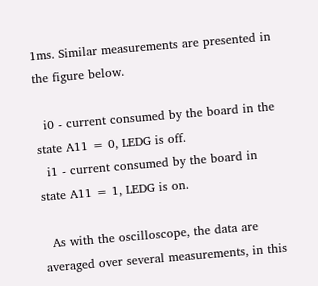1ms. Similar measurements are presented in the figure below.

  i0 - current consumed by the board in the state A11 = 0, LEDG is off.
  i1 - current consumed by the board in state A11 = 1, LEDG is on.

  As with the oscilloscope, the data are averaged over several measurements, in this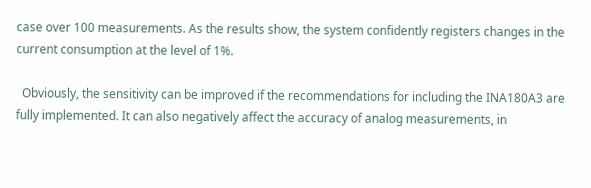case over 100 measurements. As the results show, the system confidently registers changes in the current consumption at the level of 1%.

  Obviously, the sensitivity can be improved if the recommendations for including the INA180A3 are fully implemented. It can also negatively affect the accuracy of analog measurements, in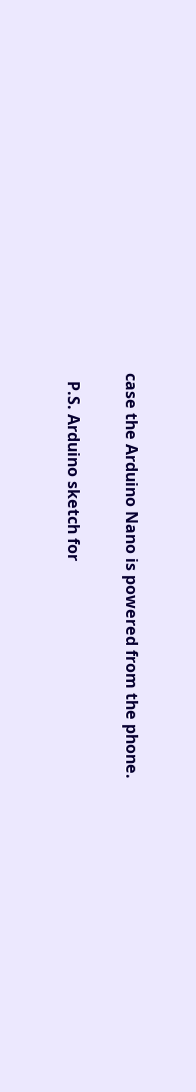case the Arduino Nano is powered from the phone.

  P.S. Arduino sketch for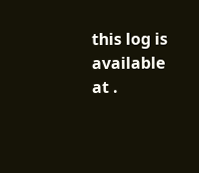this log is available at .